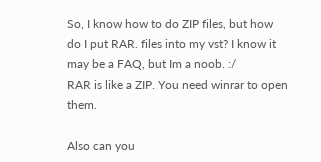So, I know how to do ZIP files, but how do I put RAR. files into my vst? I know it may be a FAQ, but Im a noob. :/
RAR is like a ZIP. You need winrar to open them.

Also can you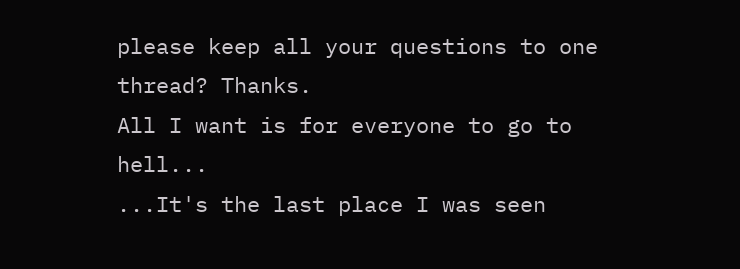please keep all your questions to one thread? Thanks.
All I want is for everyone to go to hell...
...It's the last place I was seen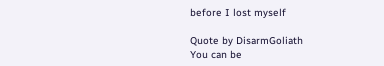before I lost myself

Quote by DisarmGoliath
You can be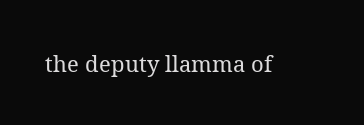the deputy llamma of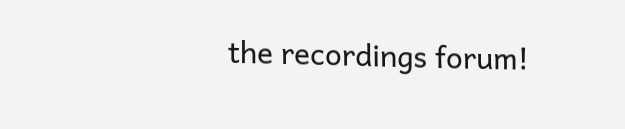the recordings forum!